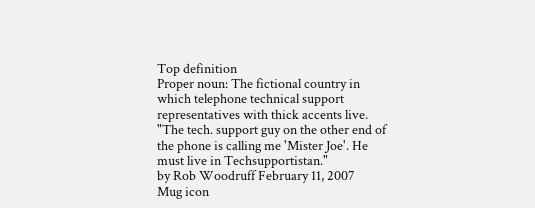Top definition
Proper noun: The fictional country in which telephone technical support representatives with thick accents live.
"The tech. support guy on the other end of the phone is calling me 'Mister Joe'. He must live in Techsupportistan."
by Rob Woodruff February 11, 2007
Mug icon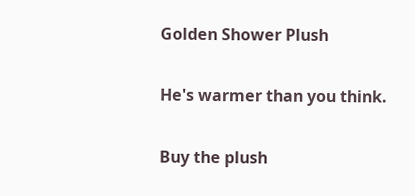Golden Shower Plush

He's warmer than you think.

Buy the plush